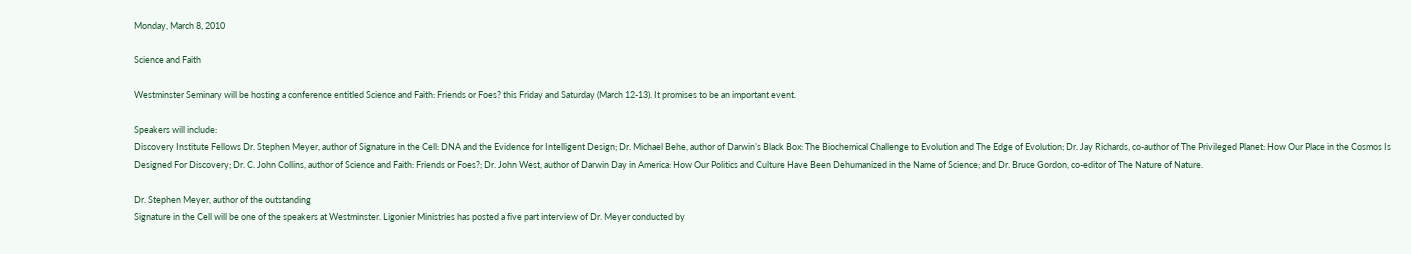Monday, March 8, 2010

Science and Faith

Westminster Seminary will be hosting a conference entitled Science and Faith: Friends or Foes? this Friday and Saturday (March 12-13). It promises to be an important event.

Speakers will include:
Discovery Institute Fellows Dr. Stephen Meyer, author of Signature in the Cell: DNA and the Evidence for Intelligent Design; Dr. Michael Behe, author of Darwin’s Black Box: The Biochemical Challenge to Evolution and The Edge of Evolution; Dr. Jay Richards, co-author of The Privileged Planet: How Our Place in the Cosmos Is Designed For Discovery; Dr. C. John Collins, author of Science and Faith: Friends or Foes?; Dr. John West, author of Darwin Day in America: How Our Politics and Culture Have Been Dehumanized in the Name of Science; and Dr. Bruce Gordon, co-editor of The Nature of Nature.

Dr. Stephen Meyer, author of the outstanding
Signature in the Cell will be one of the speakers at Westminster. Ligonier Ministries has posted a five part interview of Dr. Meyer conducted by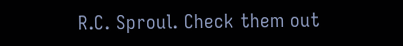R.C. Sproul. Check them out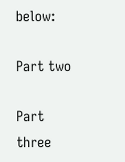below:

Part two

Part three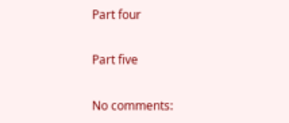Part four

Part five

No comments: